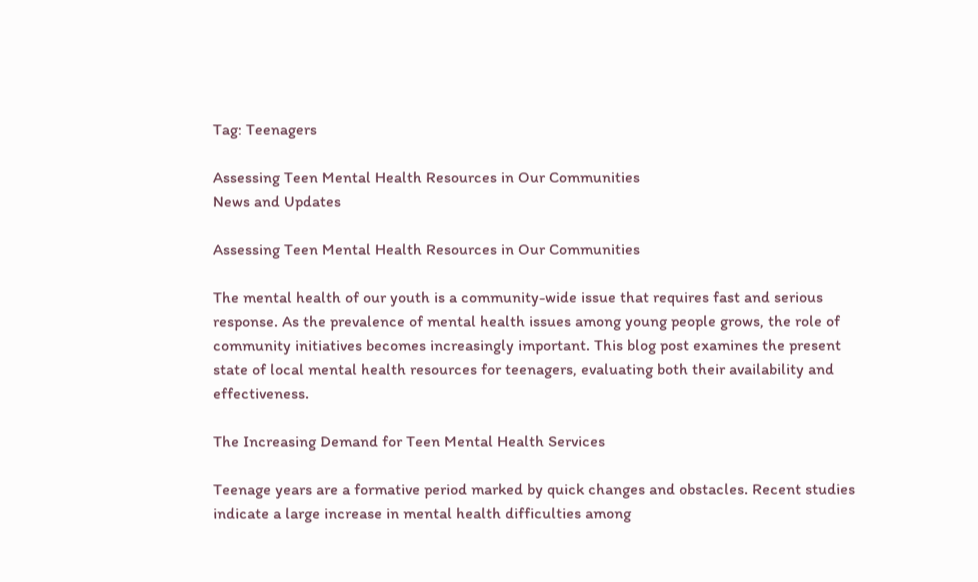Tag: Teenagers

Assessing Teen Mental Health Resources in Our Communities
News and Updates

Assessing Teen Mental Health Resources in Our Communities

The mental health of our youth is a community-wide issue that requires fast and serious response. As the prevalence of mental health issues among young people grows, the role of community initiatives becomes increasingly important. This blog post examines the present state of local mental health resources for teenagers, evaluating both their availability and effectiveness.

The Increasing Demand for Teen Mental Health Services

Teenage years are a formative period marked by quick changes and obstacles. Recent studies indicate a large increase in mental health difficulties among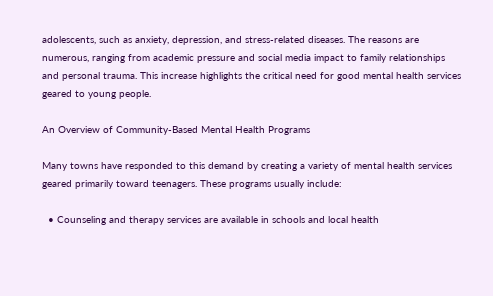adolescents, such as anxiety, depression, and stress-related diseases. The reasons are numerous, ranging from academic pressure and social media impact to family relationships and personal trauma. This increase highlights the critical need for good mental health services geared to young people.

An Overview of Community-Based Mental Health Programs

Many towns have responded to this demand by creating a variety of mental health services geared primarily toward teenagers. These programs usually include:

  • Counseling and therapy services are available in schools and local health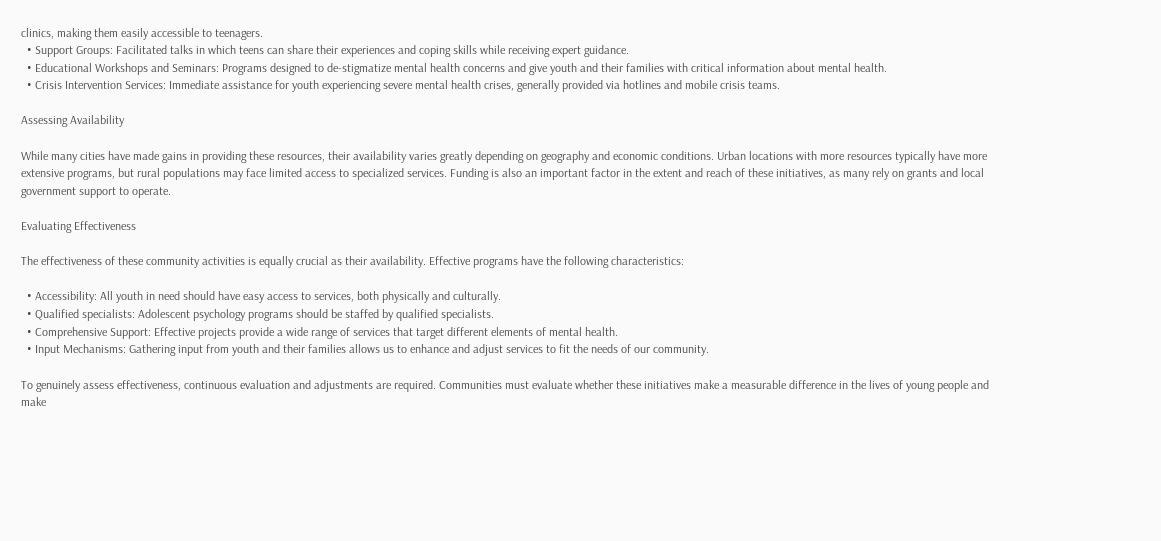clinics, making them easily accessible to teenagers.
  • Support Groups: Facilitated talks in which teens can share their experiences and coping skills while receiving expert guidance.
  • Educational Workshops and Seminars: Programs designed to de-stigmatize mental health concerns and give youth and their families with critical information about mental health.
  • Crisis Intervention Services: Immediate assistance for youth experiencing severe mental health crises, generally provided via hotlines and mobile crisis teams.

Assessing Availability

While many cities have made gains in providing these resources, their availability varies greatly depending on geography and economic conditions. Urban locations with more resources typically have more extensive programs, but rural populations may face limited access to specialized services. Funding is also an important factor in the extent and reach of these initiatives, as many rely on grants and local government support to operate.

Evaluating Effectiveness

The effectiveness of these community activities is equally crucial as their availability. Effective programs have the following characteristics:

  • Accessibility: All youth in need should have easy access to services, both physically and culturally.
  • Qualified specialists: Adolescent psychology programs should be staffed by qualified specialists.
  • Comprehensive Support: Effective projects provide a wide range of services that target different elements of mental health.
  • Input Mechanisms: Gathering input from youth and their families allows us to enhance and adjust services to fit the needs of our community.

To genuinely assess effectiveness, continuous evaluation and adjustments are required. Communities must evaluate whether these initiatives make a measurable difference in the lives of young people and make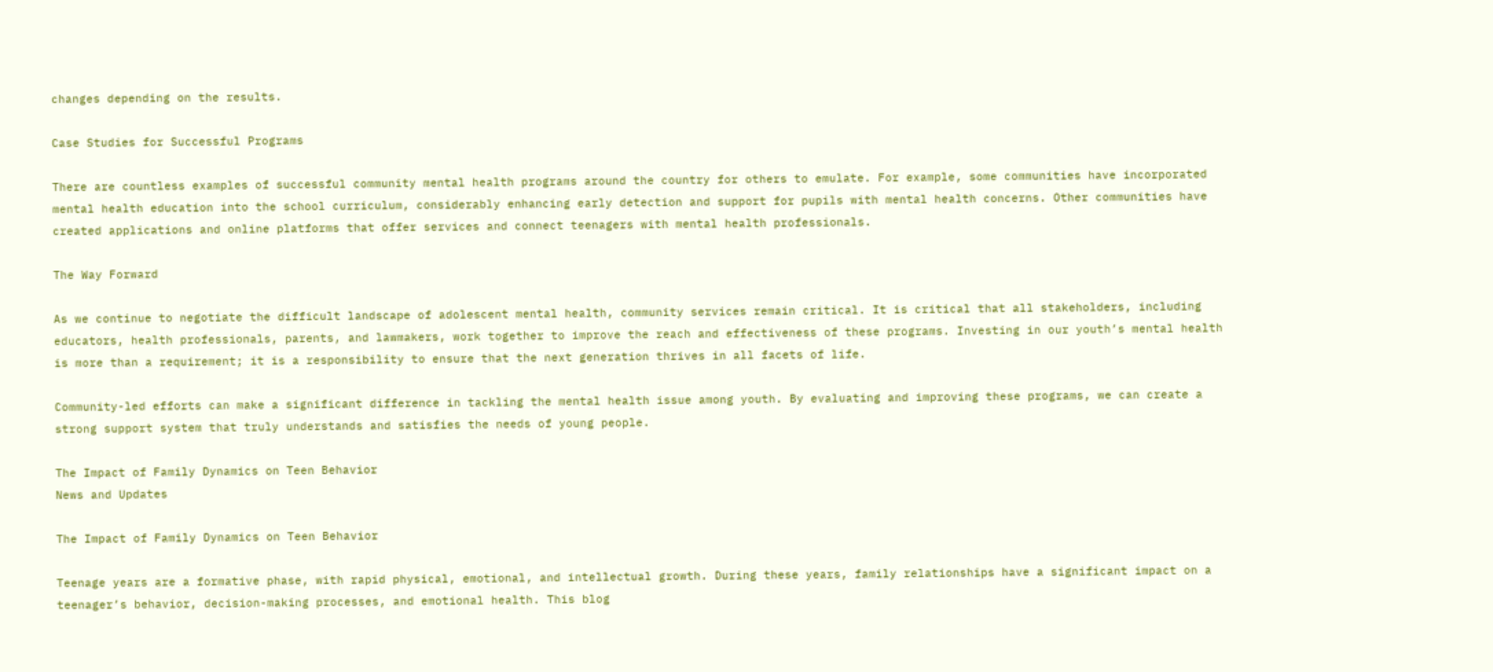changes depending on the results.

Case Studies for Successful Programs

There are countless examples of successful community mental health programs around the country for others to emulate. For example, some communities have incorporated mental health education into the school curriculum, considerably enhancing early detection and support for pupils with mental health concerns. Other communities have created applications and online platforms that offer services and connect teenagers with mental health professionals.

The Way Forward

As we continue to negotiate the difficult landscape of adolescent mental health, community services remain critical. It is critical that all stakeholders, including educators, health professionals, parents, and lawmakers, work together to improve the reach and effectiveness of these programs. Investing in our youth’s mental health is more than a requirement; it is a responsibility to ensure that the next generation thrives in all facets of life.

Community-led efforts can make a significant difference in tackling the mental health issue among youth. By evaluating and improving these programs, we can create a strong support system that truly understands and satisfies the needs of young people.

The Impact of Family Dynamics on Teen Behavior
News and Updates

The Impact of Family Dynamics on Teen Behavior

Teenage years are a formative phase, with rapid physical, emotional, and intellectual growth. During these years, family relationships have a significant impact on a teenager’s behavior, decision-making processes, and emotional health. This blog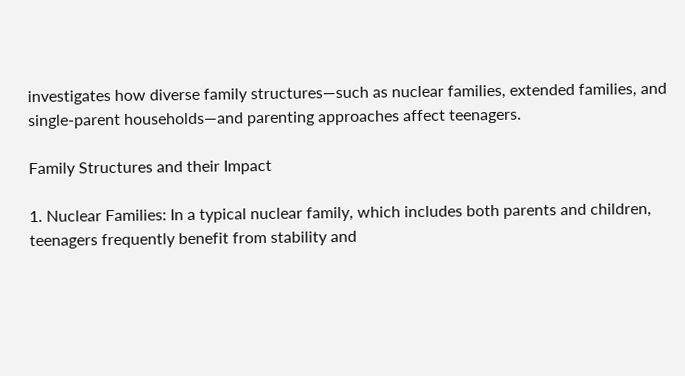investigates how diverse family structures—such as nuclear families, extended families, and single-parent households—and parenting approaches affect teenagers.

Family Structures and their Impact

1. Nuclear Families: In a typical nuclear family, which includes both parents and children, teenagers frequently benefit from stability and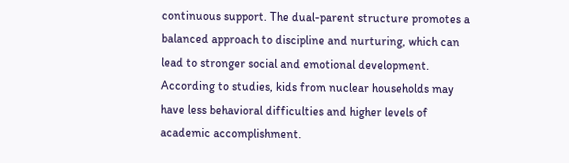continuous support. The dual-parent structure promotes a balanced approach to discipline and nurturing, which can lead to stronger social and emotional development. According to studies, kids from nuclear households may have less behavioral difficulties and higher levels of academic accomplishment.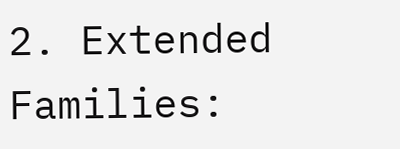2. Extended Families: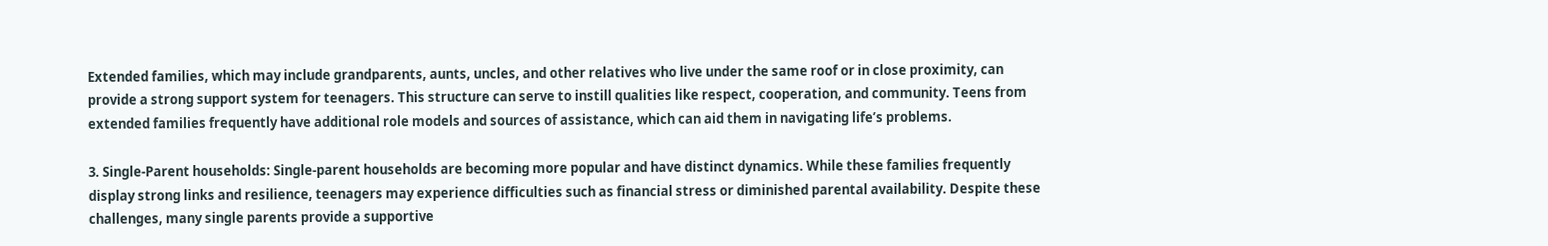Extended families, which may include grandparents, aunts, uncles, and other relatives who live under the same roof or in close proximity, can provide a strong support system for teenagers. This structure can serve to instill qualities like respect, cooperation, and community. Teens from extended families frequently have additional role models and sources of assistance, which can aid them in navigating life’s problems.

3. Single-Parent households: Single-parent households are becoming more popular and have distinct dynamics. While these families frequently display strong links and resilience, teenagers may experience difficulties such as financial stress or diminished parental availability. Despite these challenges, many single parents provide a supportive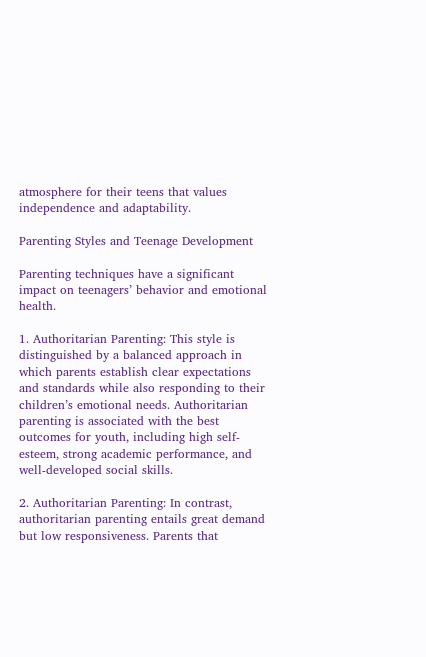atmosphere for their teens that values independence and adaptability.

Parenting Styles and Teenage Development

Parenting techniques have a significant impact on teenagers’ behavior and emotional health.

1. Authoritarian Parenting: This style is distinguished by a balanced approach in which parents establish clear expectations and standards while also responding to their children’s emotional needs. Authoritarian parenting is associated with the best outcomes for youth, including high self-esteem, strong academic performance, and well-developed social skills.

2. Authoritarian Parenting: In contrast, authoritarian parenting entails great demand but low responsiveness. Parents that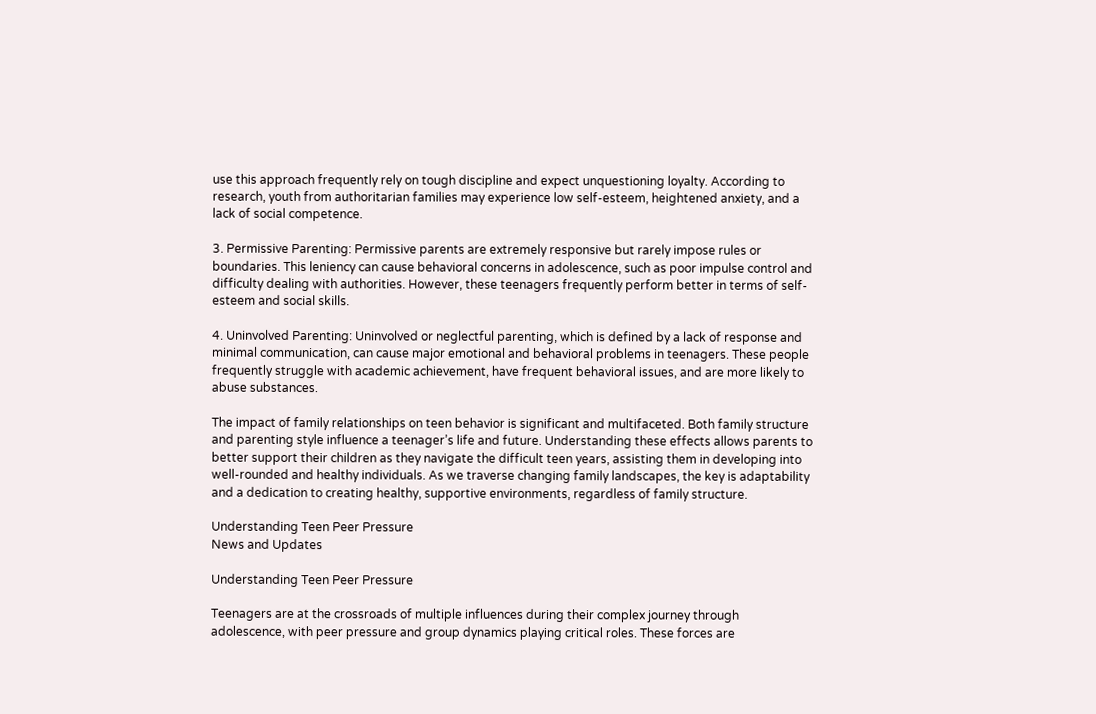use this approach frequently rely on tough discipline and expect unquestioning loyalty. According to research, youth from authoritarian families may experience low self-esteem, heightened anxiety, and a lack of social competence.

3. Permissive Parenting: Permissive parents are extremely responsive but rarely impose rules or boundaries. This leniency can cause behavioral concerns in adolescence, such as poor impulse control and difficulty dealing with authorities. However, these teenagers frequently perform better in terms of self-esteem and social skills.

4. Uninvolved Parenting: Uninvolved or neglectful parenting, which is defined by a lack of response and minimal communication, can cause major emotional and behavioral problems in teenagers. These people frequently struggle with academic achievement, have frequent behavioral issues, and are more likely to abuse substances.

The impact of family relationships on teen behavior is significant and multifaceted. Both family structure and parenting style influence a teenager’s life and future. Understanding these effects allows parents to better support their children as they navigate the difficult teen years, assisting them in developing into well-rounded and healthy individuals. As we traverse changing family landscapes, the key is adaptability and a dedication to creating healthy, supportive environments, regardless of family structure.

Understanding Teen Peer Pressure
News and Updates

Understanding Teen Peer Pressure

Teenagers are at the crossroads of multiple influences during their complex journey through adolescence, with peer pressure and group dynamics playing critical roles. These forces are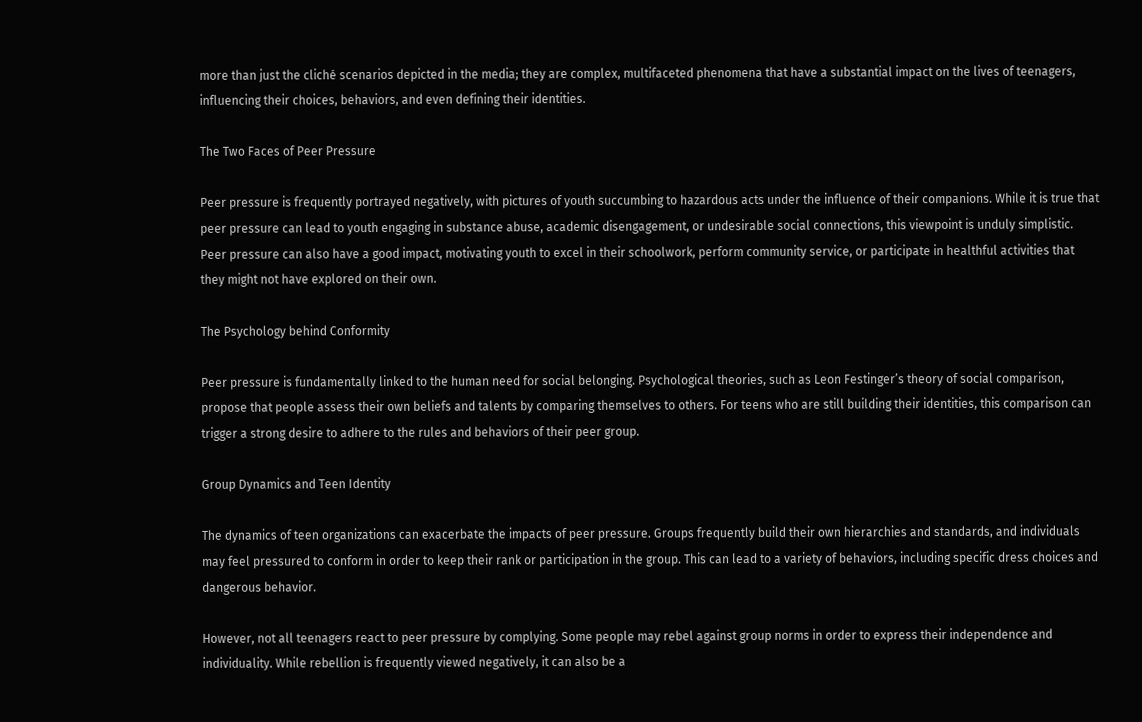more than just the cliché scenarios depicted in the media; they are complex, multifaceted phenomena that have a substantial impact on the lives of teenagers, influencing their choices, behaviors, and even defining their identities.

The Two Faces of Peer Pressure

Peer pressure is frequently portrayed negatively, with pictures of youth succumbing to hazardous acts under the influence of their companions. While it is true that peer pressure can lead to youth engaging in substance abuse, academic disengagement, or undesirable social connections, this viewpoint is unduly simplistic. Peer pressure can also have a good impact, motivating youth to excel in their schoolwork, perform community service, or participate in healthful activities that they might not have explored on their own.

The Psychology behind Conformity

Peer pressure is fundamentally linked to the human need for social belonging. Psychological theories, such as Leon Festinger’s theory of social comparison, propose that people assess their own beliefs and talents by comparing themselves to others. For teens who are still building their identities, this comparison can trigger a strong desire to adhere to the rules and behaviors of their peer group.

Group Dynamics and Teen Identity

The dynamics of teen organizations can exacerbate the impacts of peer pressure. Groups frequently build their own hierarchies and standards, and individuals may feel pressured to conform in order to keep their rank or participation in the group. This can lead to a variety of behaviors, including specific dress choices and dangerous behavior.

However, not all teenagers react to peer pressure by complying. Some people may rebel against group norms in order to express their independence and individuality. While rebellion is frequently viewed negatively, it can also be a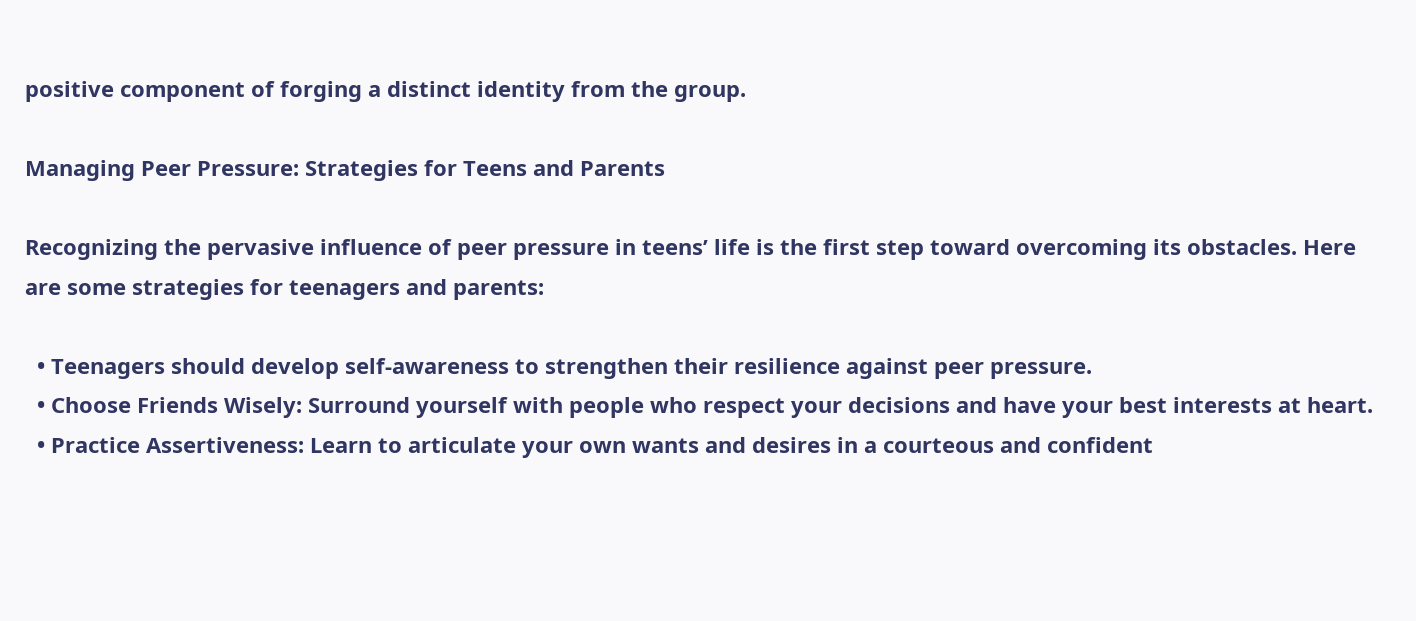positive component of forging a distinct identity from the group.

Managing Peer Pressure: Strategies for Teens and Parents

Recognizing the pervasive influence of peer pressure in teens’ life is the first step toward overcoming its obstacles. Here are some strategies for teenagers and parents:

  • Teenagers should develop self-awareness to strengthen their resilience against peer pressure.
  • Choose Friends Wisely: Surround yourself with people who respect your decisions and have your best interests at heart.
  • Practice Assertiveness: Learn to articulate your own wants and desires in a courteous and confident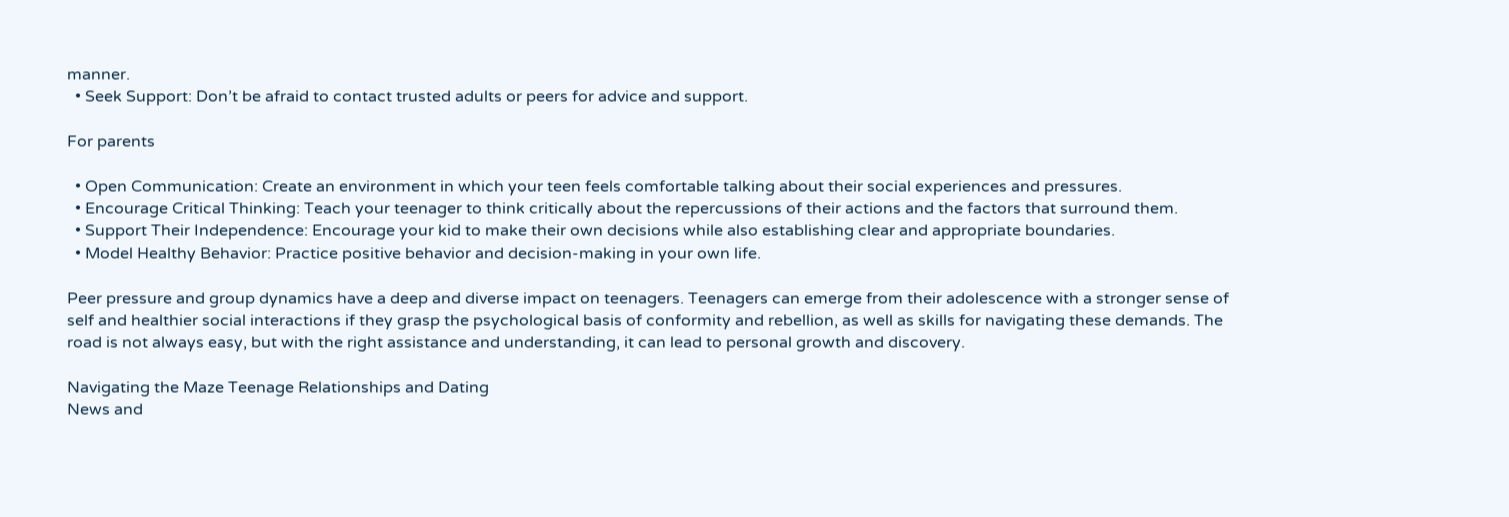manner.
  • Seek Support: Don’t be afraid to contact trusted adults or peers for advice and support.

For parents

  • Open Communication: Create an environment in which your teen feels comfortable talking about their social experiences and pressures.
  • Encourage Critical Thinking: Teach your teenager to think critically about the repercussions of their actions and the factors that surround them.
  • Support Their Independence: Encourage your kid to make their own decisions while also establishing clear and appropriate boundaries.
  • Model Healthy Behavior: Practice positive behavior and decision-making in your own life.

Peer pressure and group dynamics have a deep and diverse impact on teenagers. Teenagers can emerge from their adolescence with a stronger sense of self and healthier social interactions if they grasp the psychological basis of conformity and rebellion, as well as skills for navigating these demands. The road is not always easy, but with the right assistance and understanding, it can lead to personal growth and discovery.

Navigating the Maze Teenage Relationships and Dating
News and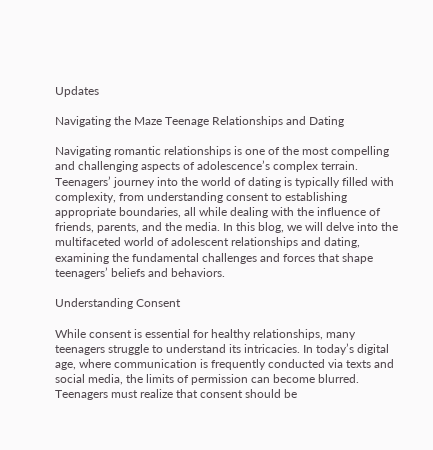Updates

Navigating the Maze Teenage Relationships and Dating

Navigating romantic relationships is one of the most compelling and challenging aspects of adolescence’s complex terrain. Teenagers’ journey into the world of dating is typically filled with complexity, from understanding consent to establishing appropriate boundaries, all while dealing with the influence of friends, parents, and the media. In this blog, we will delve into the multifaceted world of adolescent relationships and dating, examining the fundamental challenges and forces that shape teenagers’ beliefs and behaviors.

Understanding Consent

While consent is essential for healthy relationships, many teenagers struggle to understand its intricacies. In today’s digital age, where communication is frequently conducted via texts and social media, the limits of permission can become blurred. Teenagers must realize that consent should be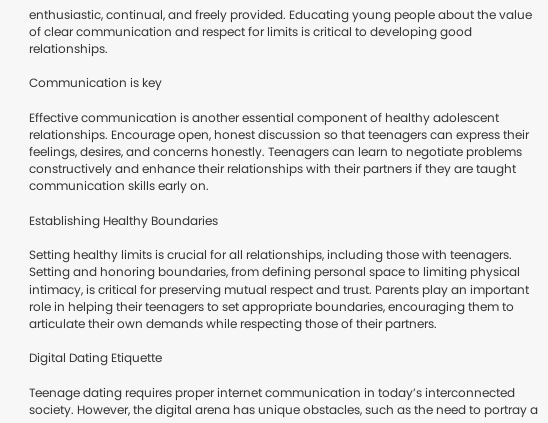enthusiastic, continual, and freely provided. Educating young people about the value of clear communication and respect for limits is critical to developing good relationships.

Communication is key

Effective communication is another essential component of healthy adolescent relationships. Encourage open, honest discussion so that teenagers can express their feelings, desires, and concerns honestly. Teenagers can learn to negotiate problems constructively and enhance their relationships with their partners if they are taught communication skills early on.

Establishing Healthy Boundaries

Setting healthy limits is crucial for all relationships, including those with teenagers. Setting and honoring boundaries, from defining personal space to limiting physical intimacy, is critical for preserving mutual respect and trust. Parents play an important role in helping their teenagers to set appropriate boundaries, encouraging them to articulate their own demands while respecting those of their partners.

Digital Dating Etiquette

Teenage dating requires proper internet communication in today’s interconnected society. However, the digital arena has unique obstacles, such as the need to portray a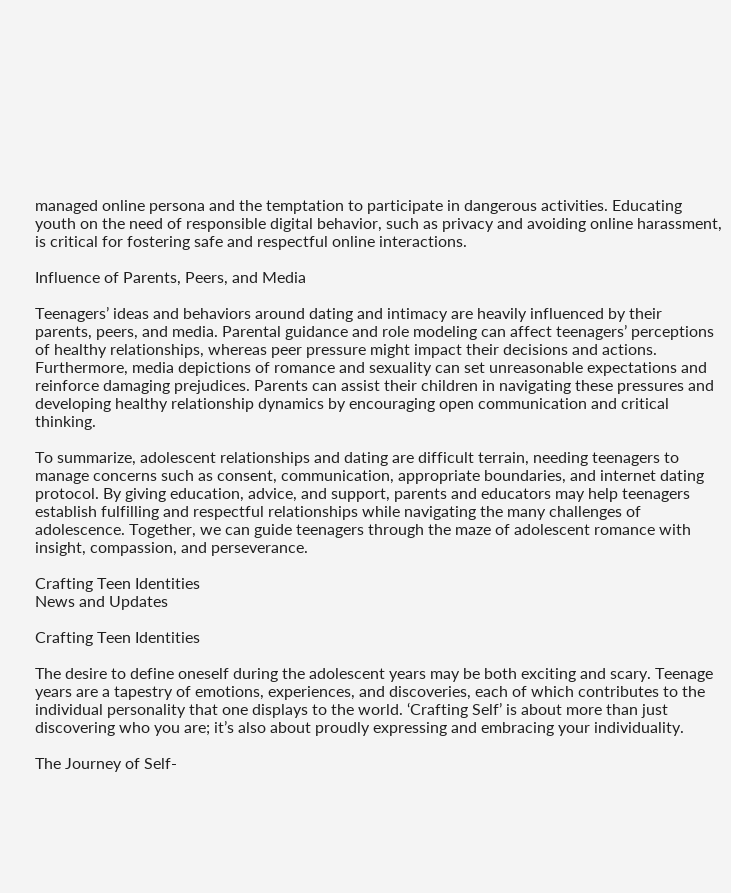managed online persona and the temptation to participate in dangerous activities. Educating youth on the need of responsible digital behavior, such as privacy and avoiding online harassment, is critical for fostering safe and respectful online interactions.

Influence of Parents, Peers, and Media

Teenagers’ ideas and behaviors around dating and intimacy are heavily influenced by their parents, peers, and media. Parental guidance and role modeling can affect teenagers’ perceptions of healthy relationships, whereas peer pressure might impact their decisions and actions. Furthermore, media depictions of romance and sexuality can set unreasonable expectations and reinforce damaging prejudices. Parents can assist their children in navigating these pressures and developing healthy relationship dynamics by encouraging open communication and critical thinking.

To summarize, adolescent relationships and dating are difficult terrain, needing teenagers to manage concerns such as consent, communication, appropriate boundaries, and internet dating protocol. By giving education, advice, and support, parents and educators may help teenagers establish fulfilling and respectful relationships while navigating the many challenges of adolescence. Together, we can guide teenagers through the maze of adolescent romance with insight, compassion, and perseverance.

Crafting Teen Identities
News and Updates

Crafting Teen Identities

The desire to define oneself during the adolescent years may be both exciting and scary. Teenage years are a tapestry of emotions, experiences, and discoveries, each of which contributes to the individual personality that one displays to the world. ‘Crafting Self’ is about more than just discovering who you are; it’s also about proudly expressing and embracing your individuality.

The Journey of Self-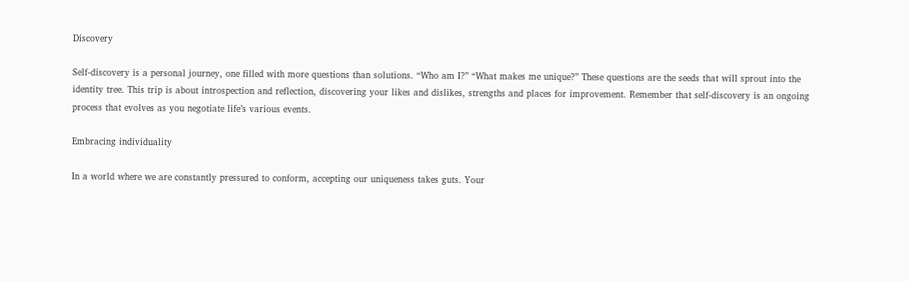Discovery

Self-discovery is a personal journey, one filled with more questions than solutions. “Who am I?” “What makes me unique?” These questions are the seeds that will sprout into the identity tree. This trip is about introspection and reflection, discovering your likes and dislikes, strengths and places for improvement. Remember that self-discovery is an ongoing process that evolves as you negotiate life’s various events.

Embracing individuality

In a world where we are constantly pressured to conform, accepting our uniqueness takes guts. Your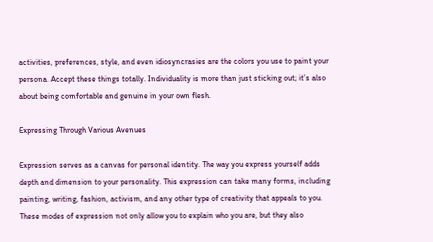activities, preferences, style, and even idiosyncrasies are the colors you use to paint your persona. Accept these things totally. Individuality is more than just sticking out; it’s also about being comfortable and genuine in your own flesh.

Expressing Through Various Avenues

Expression serves as a canvas for personal identity. The way you express yourself adds depth and dimension to your personality. This expression can take many forms, including painting, writing, fashion, activism, and any other type of creativity that appeals to you. These modes of expression not only allow you to explain who you are, but they also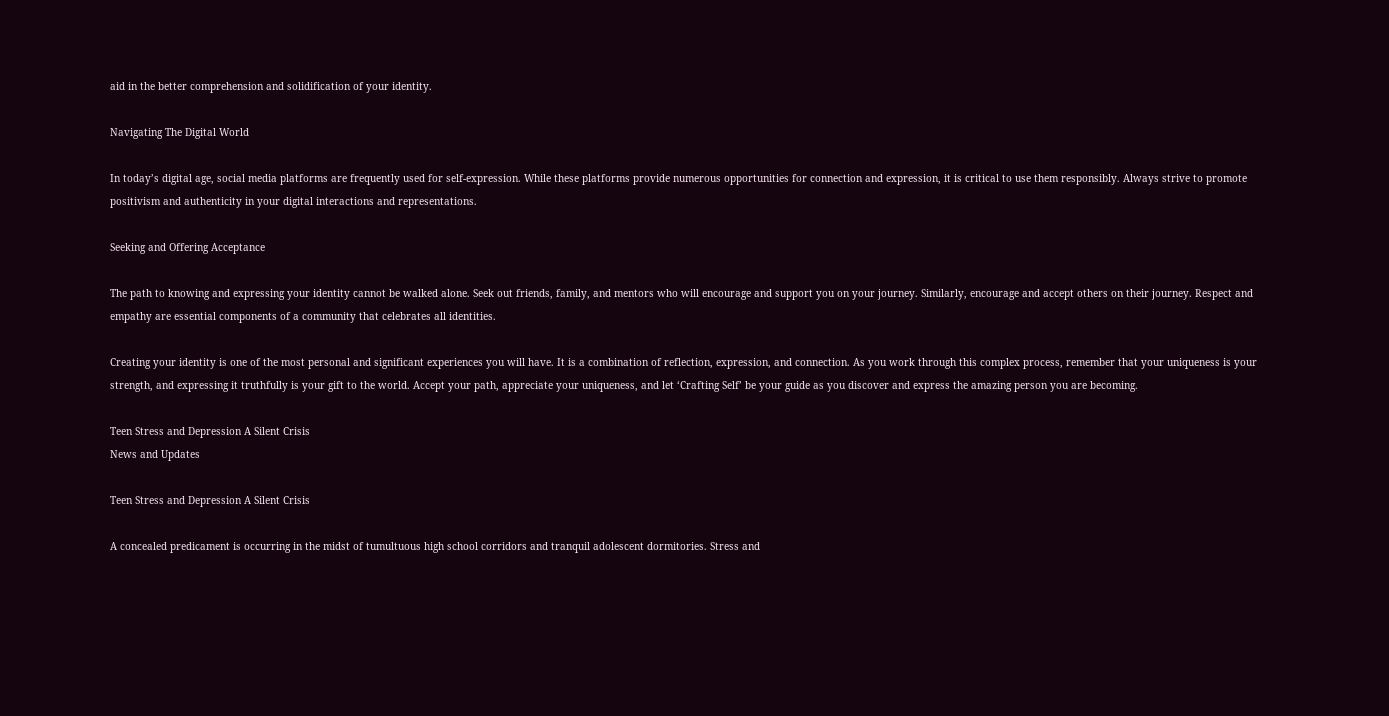aid in the better comprehension and solidification of your identity.

Navigating The Digital World

In today’s digital age, social media platforms are frequently used for self-expression. While these platforms provide numerous opportunities for connection and expression, it is critical to use them responsibly. Always strive to promote positivism and authenticity in your digital interactions and representations.

Seeking and Offering Acceptance

The path to knowing and expressing your identity cannot be walked alone. Seek out friends, family, and mentors who will encourage and support you on your journey. Similarly, encourage and accept others on their journey. Respect and empathy are essential components of a community that celebrates all identities.

Creating your identity is one of the most personal and significant experiences you will have. It is a combination of reflection, expression, and connection. As you work through this complex process, remember that your uniqueness is your strength, and expressing it truthfully is your gift to the world. Accept your path, appreciate your uniqueness, and let ‘Crafting Self’ be your guide as you discover and express the amazing person you are becoming.

Teen Stress and Depression A Silent Crisis
News and Updates

Teen Stress and Depression A Silent Crisis

A concealed predicament is occurring in the midst of tumultuous high school corridors and tranquil adolescent dormitories. Stress and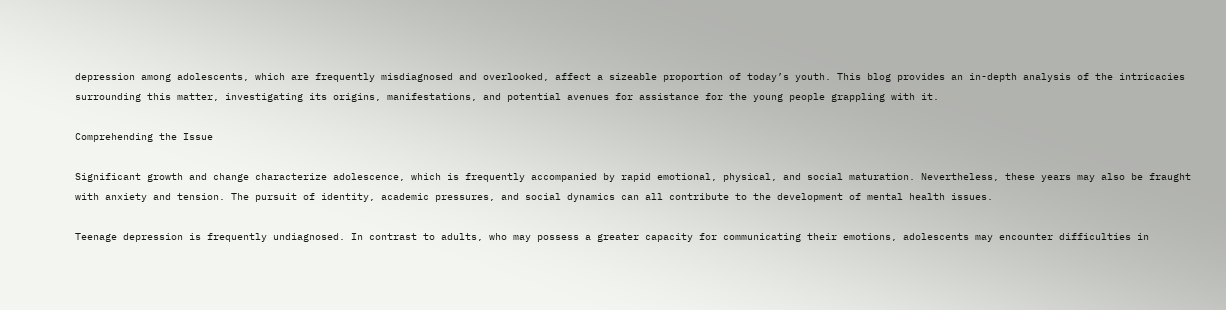depression among adolescents, which are frequently misdiagnosed and overlooked, affect a sizeable proportion of today’s youth. This blog provides an in-depth analysis of the intricacies surrounding this matter, investigating its origins, manifestations, and potential avenues for assistance for the young people grappling with it.

Comprehending the Issue

Significant growth and change characterize adolescence, which is frequently accompanied by rapid emotional, physical, and social maturation. Nevertheless, these years may also be fraught with anxiety and tension. The pursuit of identity, academic pressures, and social dynamics can all contribute to the development of mental health issues.

Teenage depression is frequently undiagnosed. In contrast to adults, who may possess a greater capacity for communicating their emotions, adolescents may encounter difficulties in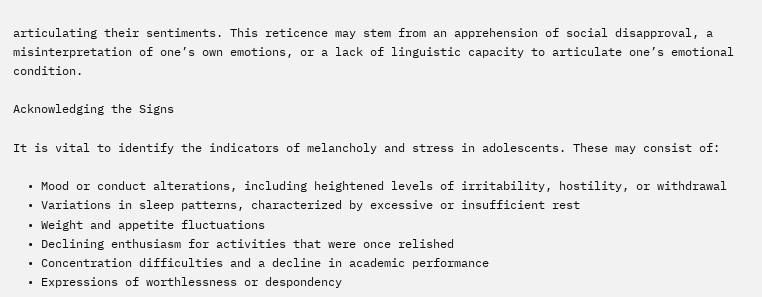articulating their sentiments. This reticence may stem from an apprehension of social disapproval, a misinterpretation of one’s own emotions, or a lack of linguistic capacity to articulate one’s emotional condition.

Acknowledging the Signs

It is vital to identify the indicators of melancholy and stress in adolescents. These may consist of:

  • Mood or conduct alterations, including heightened levels of irritability, hostility, or withdrawal
  • Variations in sleep patterns, characterized by excessive or insufficient rest
  • Weight and appetite fluctuations
  • Declining enthusiasm for activities that were once relished
  • Concentration difficulties and a decline in academic performance
  • Expressions of worthlessness or despondency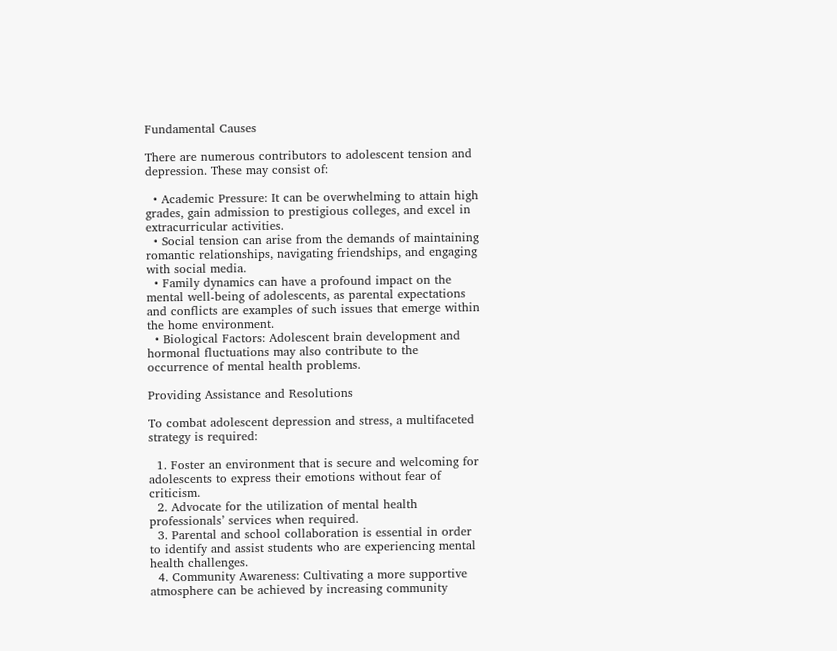Fundamental Causes

There are numerous contributors to adolescent tension and depression. These may consist of:

  • Academic Pressure: It can be overwhelming to attain high grades, gain admission to prestigious colleges, and excel in extracurricular activities.
  • Social tension can arise from the demands of maintaining romantic relationships, navigating friendships, and engaging with social media.
  • Family dynamics can have a profound impact on the mental well-being of adolescents, as parental expectations and conflicts are examples of such issues that emerge within the home environment.
  • Biological Factors: Adolescent brain development and hormonal fluctuations may also contribute to the occurrence of mental health problems.

Providing Assistance and Resolutions

To combat adolescent depression and stress, a multifaceted strategy is required:

  1. Foster an environment that is secure and welcoming for adolescents to express their emotions without fear of criticism.
  2. Advocate for the utilization of mental health professionals’ services when required.
  3. Parental and school collaboration is essential in order to identify and assist students who are experiencing mental health challenges.
  4. Community Awareness: Cultivating a more supportive atmosphere can be achieved by increasing community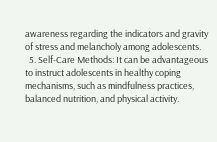awareness regarding the indicators and gravity of stress and melancholy among adolescents.
  5. Self-Care Methods: It can be advantageous to instruct adolescents in healthy coping mechanisms, such as mindfulness practices, balanced nutrition, and physical activity.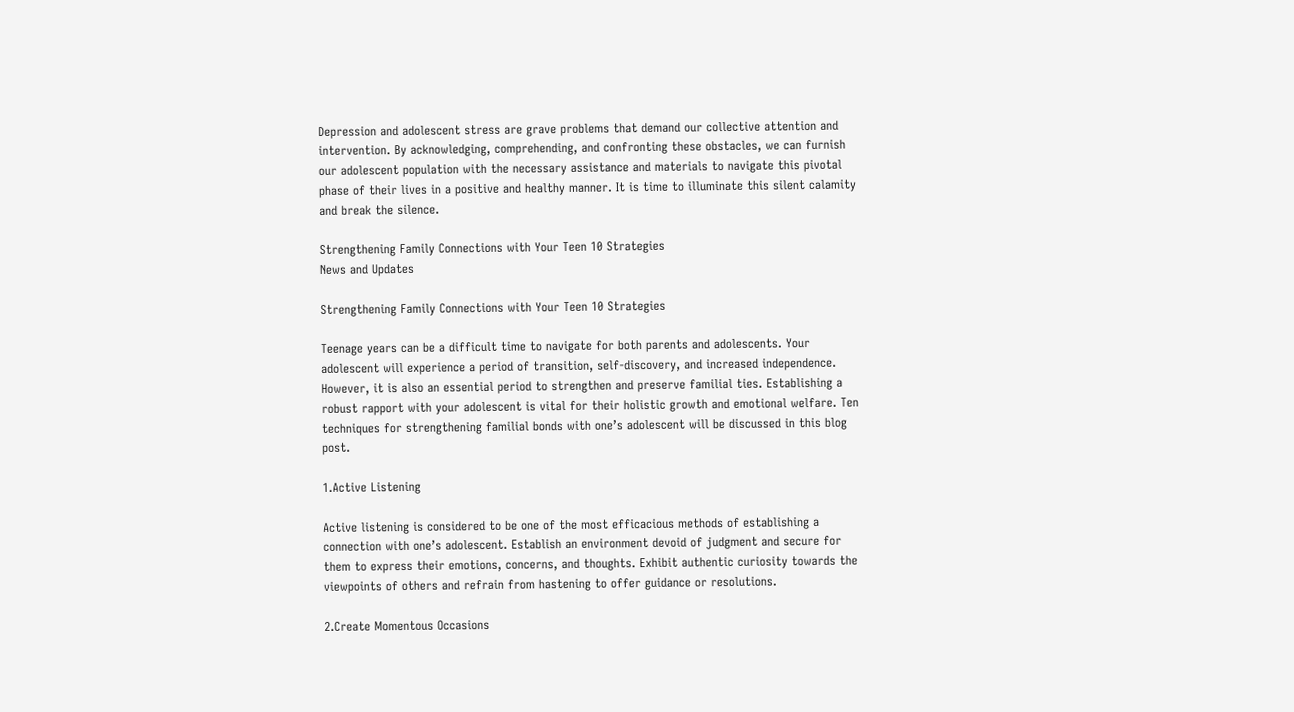Depression and adolescent stress are grave problems that demand our collective attention and intervention. By acknowledging, comprehending, and confronting these obstacles, we can furnish our adolescent population with the necessary assistance and materials to navigate this pivotal phase of their lives in a positive and healthy manner. It is time to illuminate this silent calamity and break the silence.

Strengthening Family Connections with Your Teen 10 Strategies
News and Updates

Strengthening Family Connections with Your Teen 10 Strategies

Teenage years can be a difficult time to navigate for both parents and adolescents. Your adolescent will experience a period of transition, self-discovery, and increased independence. However, it is also an essential period to strengthen and preserve familial ties. Establishing a robust rapport with your adolescent is vital for their holistic growth and emotional welfare. Ten techniques for strengthening familial bonds with one’s adolescent will be discussed in this blog post.

1.Active Listening

Active listening is considered to be one of the most efficacious methods of establishing a connection with one’s adolescent. Establish an environment devoid of judgment and secure for them to express their emotions, concerns, and thoughts. Exhibit authentic curiosity towards the viewpoints of others and refrain from hastening to offer guidance or resolutions.

2.Create Momentous Occasions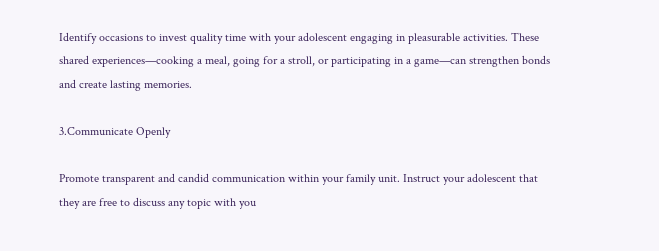Identify occasions to invest quality time with your adolescent engaging in pleasurable activities. These shared experiences—cooking a meal, going for a stroll, or participating in a game—can strengthen bonds and create lasting memories.

3.Communicate Openly

Promote transparent and candid communication within your family unit. Instruct your adolescent that they are free to discuss any topic with you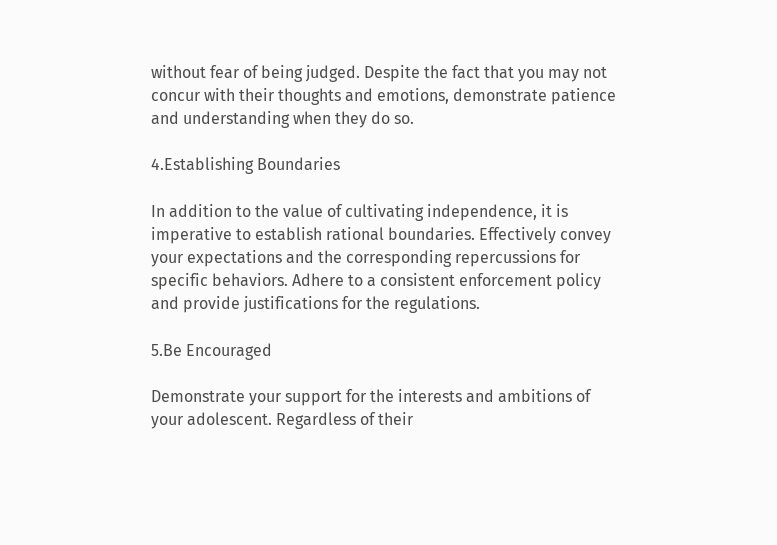without fear of being judged. Despite the fact that you may not concur with their thoughts and emotions, demonstrate patience and understanding when they do so.

4.Establishing Boundaries

In addition to the value of cultivating independence, it is imperative to establish rational boundaries. Effectively convey your expectations and the corresponding repercussions for specific behaviors. Adhere to a consistent enforcement policy and provide justifications for the regulations.

5.Be Encouraged

Demonstrate your support for the interests and ambitions of your adolescent. Regardless of their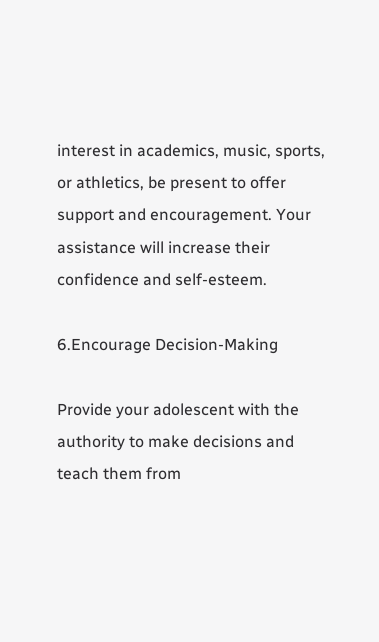interest in academics, music, sports, or athletics, be present to offer support and encouragement. Your assistance will increase their confidence and self-esteem.

6.Encourage Decision-Making

Provide your adolescent with the authority to make decisions and teach them from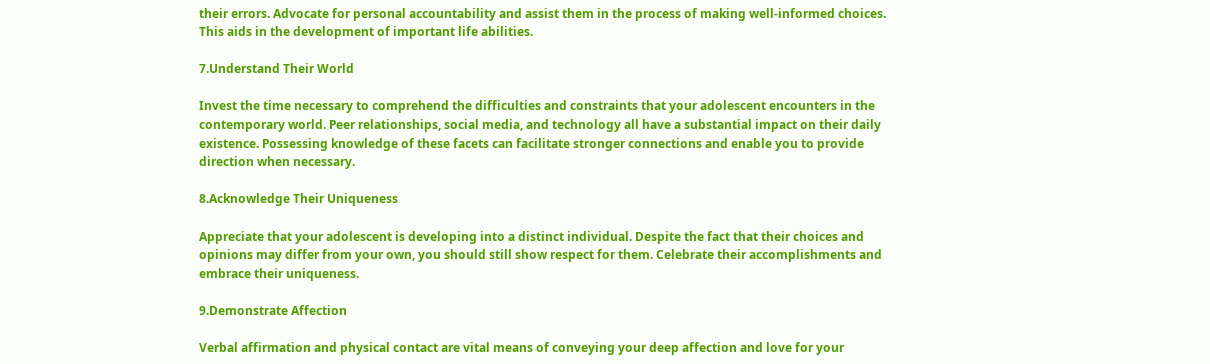their errors. Advocate for personal accountability and assist them in the process of making well-informed choices. This aids in the development of important life abilities.

7.Understand Their World

Invest the time necessary to comprehend the difficulties and constraints that your adolescent encounters in the contemporary world. Peer relationships, social media, and technology all have a substantial impact on their daily existence. Possessing knowledge of these facets can facilitate stronger connections and enable you to provide direction when necessary.

8.Acknowledge Their Uniqueness

Appreciate that your adolescent is developing into a distinct individual. Despite the fact that their choices and opinions may differ from your own, you should still show respect for them. Celebrate their accomplishments and embrace their uniqueness.

9.Demonstrate Affection

Verbal affirmation and physical contact are vital means of conveying your deep affection and love for your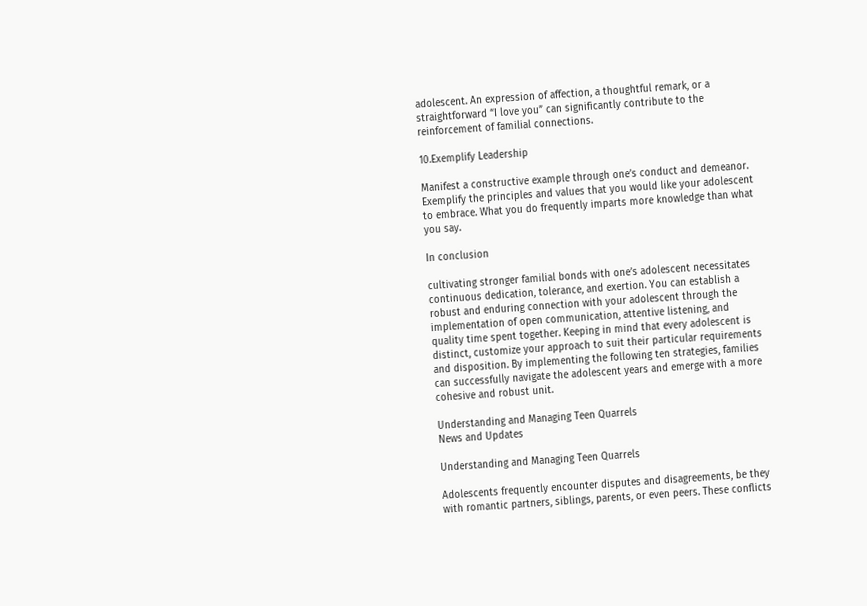adolescent. An expression of affection, a thoughtful remark, or a straightforward “I love you” can significantly contribute to the reinforcement of familial connections.

10.Exemplify Leadership

Manifest a constructive example through one’s conduct and demeanor. Exemplify the principles and values that you would like your adolescent to embrace. What you do frequently imparts more knowledge than what you say.

In conclusion

cultivating stronger familial bonds with one’s adolescent necessitates continuous dedication, tolerance, and exertion. You can establish a robust and enduring connection with your adolescent through the implementation of open communication, attentive listening, and quality time spent together. Keeping in mind that every adolescent is distinct, customize your approach to suit their particular requirements and disposition. By implementing the following ten strategies, families can successfully navigate the adolescent years and emerge with a more cohesive and robust unit.

Understanding and Managing Teen Quarrels
News and Updates

Understanding and Managing Teen Quarrels

Adolescents frequently encounter disputes and disagreements, be they with romantic partners, siblings, parents, or even peers. These conflicts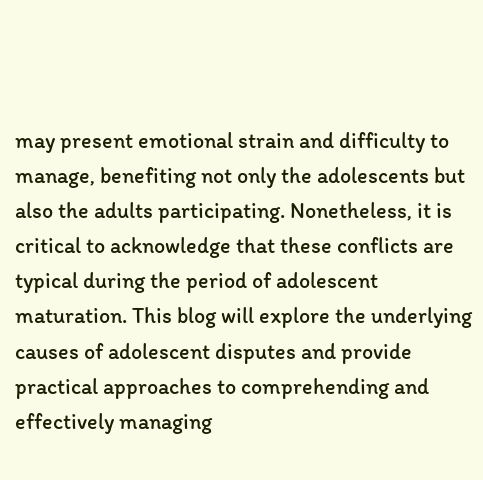may present emotional strain and difficulty to manage, benefiting not only the adolescents but also the adults participating. Nonetheless, it is critical to acknowledge that these conflicts are typical during the period of adolescent maturation. This blog will explore the underlying causes of adolescent disputes and provide practical approaches to comprehending and effectively managing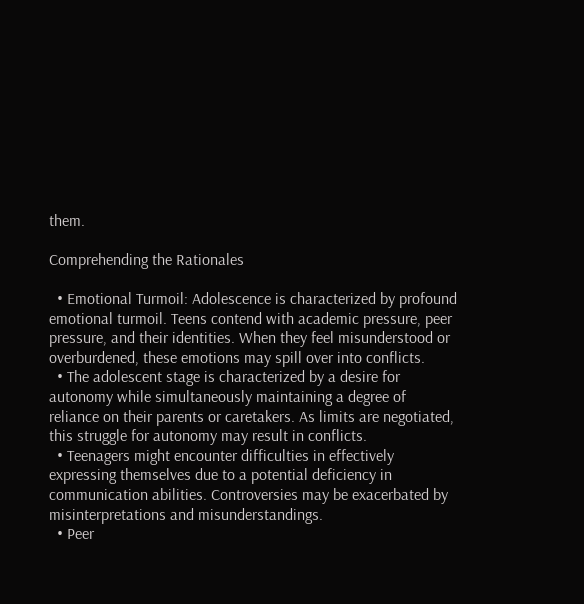them.

Comprehending the Rationales

  • Emotional Turmoil: Adolescence is characterized by profound emotional turmoil. Teens contend with academic pressure, peer pressure, and their identities. When they feel misunderstood or overburdened, these emotions may spill over into conflicts.
  • The adolescent stage is characterized by a desire for autonomy while simultaneously maintaining a degree of reliance on their parents or caretakers. As limits are negotiated, this struggle for autonomy may result in conflicts.
  • Teenagers might encounter difficulties in effectively expressing themselves due to a potential deficiency in communication abilities. Controversies may be exacerbated by misinterpretations and misunderstandings.
  • Peer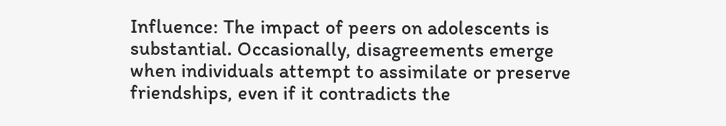Influence: The impact of peers on adolescents is substantial. Occasionally, disagreements emerge when individuals attempt to assimilate or preserve friendships, even if it contradicts the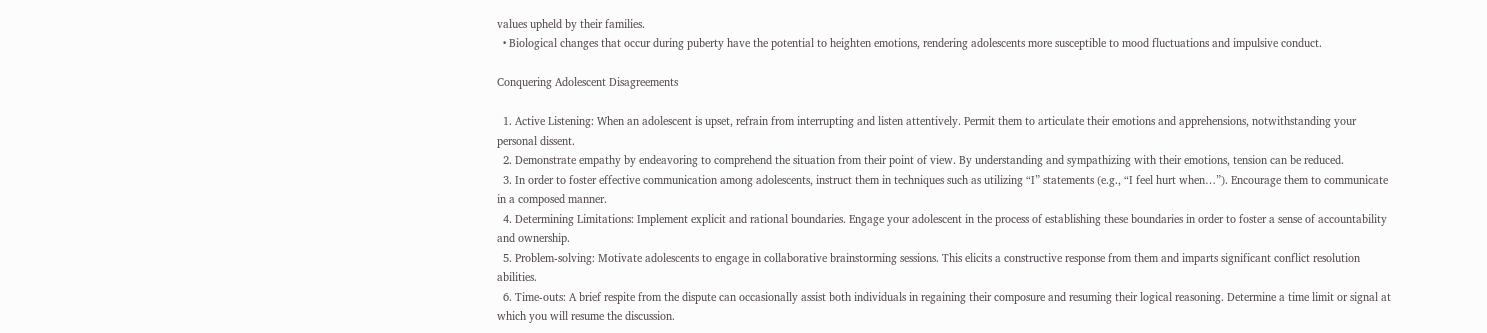values upheld by their families.
  • Biological changes that occur during puberty have the potential to heighten emotions, rendering adolescents more susceptible to mood fluctuations and impulsive conduct.

Conquering Adolescent Disagreements

  1. Active Listening: When an adolescent is upset, refrain from interrupting and listen attentively. Permit them to articulate their emotions and apprehensions, notwithstanding your personal dissent.
  2. Demonstrate empathy by endeavoring to comprehend the situation from their point of view. By understanding and sympathizing with their emotions, tension can be reduced.
  3. In order to foster effective communication among adolescents, instruct them in techniques such as utilizing “I” statements (e.g., “I feel hurt when…”). Encourage them to communicate in a composed manner.
  4. Determining Limitations: Implement explicit and rational boundaries. Engage your adolescent in the process of establishing these boundaries in order to foster a sense of accountability and ownership.
  5. Problem-solving: Motivate adolescents to engage in collaborative brainstorming sessions. This elicits a constructive response from them and imparts significant conflict resolution abilities.
  6. Time-outs: A brief respite from the dispute can occasionally assist both individuals in regaining their composure and resuming their logical reasoning. Determine a time limit or signal at which you will resume the discussion.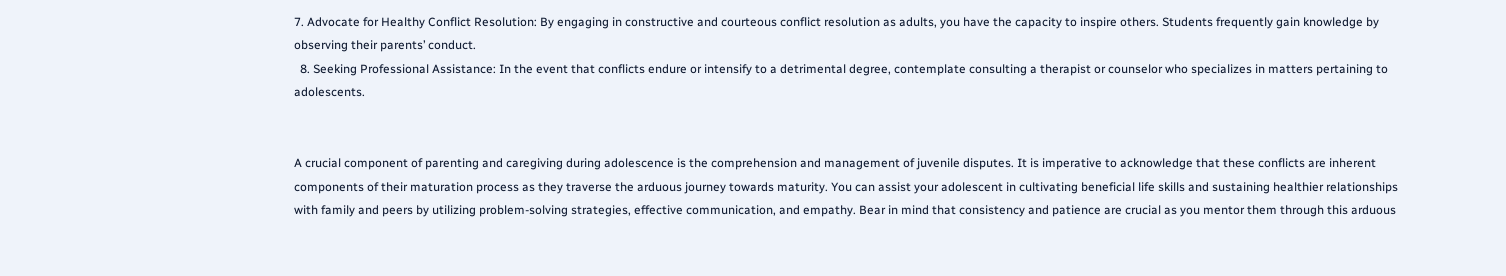7. Advocate for Healthy Conflict Resolution: By engaging in constructive and courteous conflict resolution as adults, you have the capacity to inspire others. Students frequently gain knowledge by observing their parents’ conduct.
  8. Seeking Professional Assistance: In the event that conflicts endure or intensify to a detrimental degree, contemplate consulting a therapist or counselor who specializes in matters pertaining to adolescents.


A crucial component of parenting and caregiving during adolescence is the comprehension and management of juvenile disputes. It is imperative to acknowledge that these conflicts are inherent components of their maturation process as they traverse the arduous journey towards maturity. You can assist your adolescent in cultivating beneficial life skills and sustaining healthier relationships with family and peers by utilizing problem-solving strategies, effective communication, and empathy. Bear in mind that consistency and patience are crucial as you mentor them through this arduous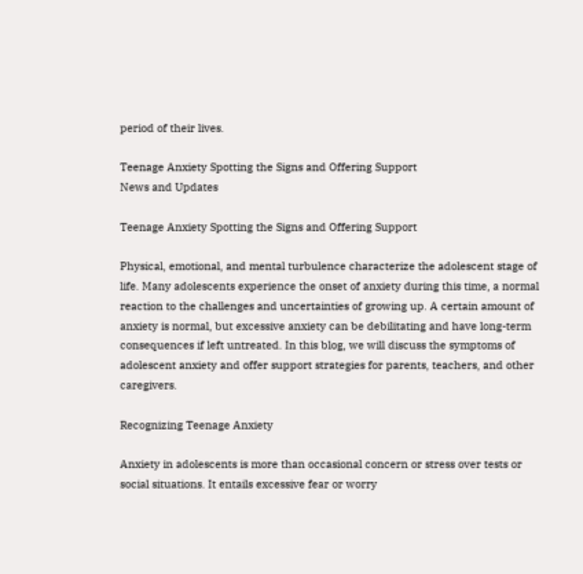period of their lives.

Teenage Anxiety Spotting the Signs and Offering Support
News and Updates

Teenage Anxiety Spotting the Signs and Offering Support

Physical, emotional, and mental turbulence characterize the adolescent stage of life. Many adolescents experience the onset of anxiety during this time, a normal reaction to the challenges and uncertainties of growing up. A certain amount of anxiety is normal, but excessive anxiety can be debilitating and have long-term consequences if left untreated. In this blog, we will discuss the symptoms of adolescent anxiety and offer support strategies for parents, teachers, and other caregivers.

Recognizing Teenage Anxiety

Anxiety in adolescents is more than occasional concern or stress over tests or social situations. It entails excessive fear or worry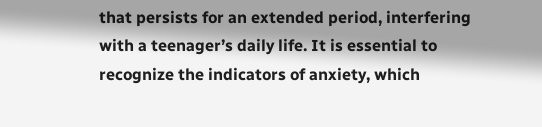that persists for an extended period, interfering with a teenager’s daily life. It is essential to recognize the indicators of anxiety, which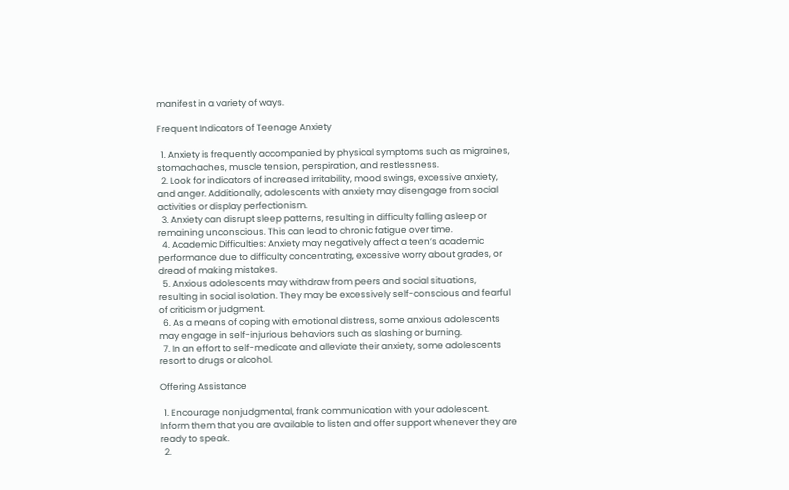manifest in a variety of ways.

Frequent Indicators of Teenage Anxiety

  1. Anxiety is frequently accompanied by physical symptoms such as migraines, stomachaches, muscle tension, perspiration, and restlessness.
  2. Look for indicators of increased irritability, mood swings, excessive anxiety, and anger. Additionally, adolescents with anxiety may disengage from social activities or display perfectionism.
  3. Anxiety can disrupt sleep patterns, resulting in difficulty falling asleep or remaining unconscious. This can lead to chronic fatigue over time.
  4. Academic Difficulties: Anxiety may negatively affect a teen’s academic performance due to difficulty concentrating, excessive worry about grades, or dread of making mistakes.
  5. Anxious adolescents may withdraw from peers and social situations, resulting in social isolation. They may be excessively self-conscious and fearful of criticism or judgment.
  6. As a means of coping with emotional distress, some anxious adolescents may engage in self-injurious behaviors such as slashing or burning.
  7. In an effort to self-medicate and alleviate their anxiety, some adolescents resort to drugs or alcohol.

Offering Assistance

  1. Encourage nonjudgmental, frank communication with your adolescent. Inform them that you are available to listen and offer support whenever they are ready to speak.
  2.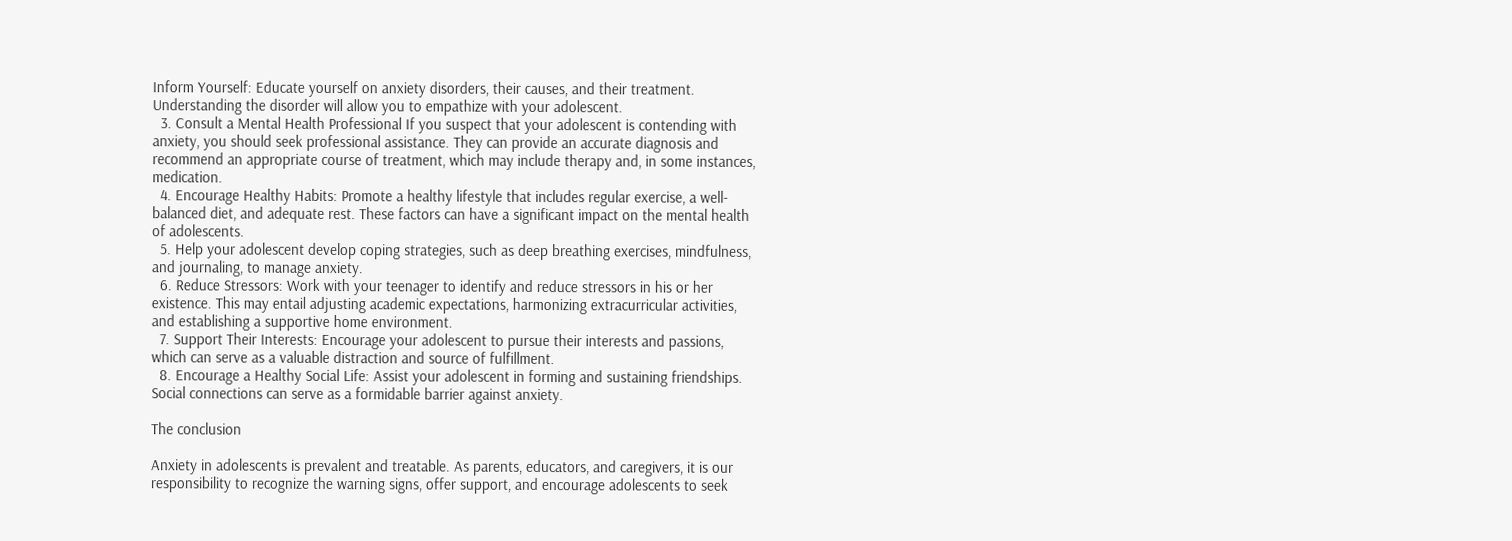Inform Yourself: Educate yourself on anxiety disorders, their causes, and their treatment. Understanding the disorder will allow you to empathize with your adolescent.
  3. Consult a Mental Health Professional If you suspect that your adolescent is contending with anxiety, you should seek professional assistance. They can provide an accurate diagnosis and recommend an appropriate course of treatment, which may include therapy and, in some instances, medication.
  4. Encourage Healthy Habits: Promote a healthy lifestyle that includes regular exercise, a well-balanced diet, and adequate rest. These factors can have a significant impact on the mental health of adolescents.
  5. Help your adolescent develop coping strategies, such as deep breathing exercises, mindfulness, and journaling, to manage anxiety.
  6. Reduce Stressors: Work with your teenager to identify and reduce stressors in his or her existence. This may entail adjusting academic expectations, harmonizing extracurricular activities, and establishing a supportive home environment.
  7. Support Their Interests: Encourage your adolescent to pursue their interests and passions, which can serve as a valuable distraction and source of fulfillment.
  8. Encourage a Healthy Social Life: Assist your adolescent in forming and sustaining friendships. Social connections can serve as a formidable barrier against anxiety.

The conclusion

Anxiety in adolescents is prevalent and treatable. As parents, educators, and caregivers, it is our responsibility to recognize the warning signs, offer support, and encourage adolescents to seek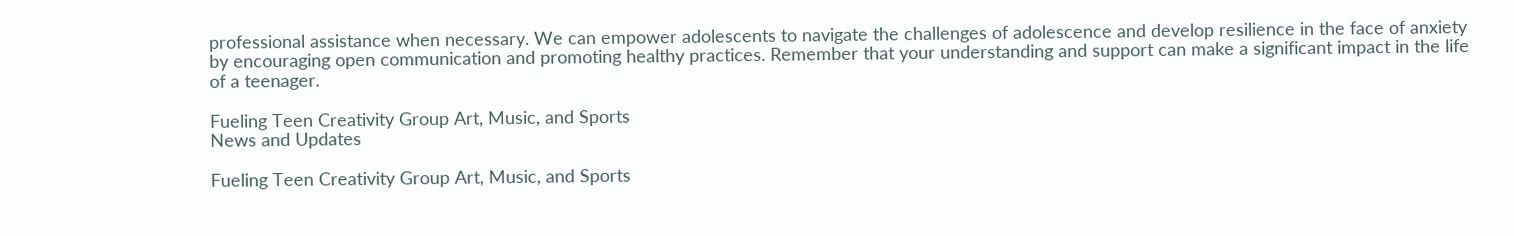professional assistance when necessary. We can empower adolescents to navigate the challenges of adolescence and develop resilience in the face of anxiety by encouraging open communication and promoting healthy practices. Remember that your understanding and support can make a significant impact in the life of a teenager.

Fueling Teen Creativity Group Art, Music, and Sports
News and Updates

Fueling Teen Creativity Group Art, Music, and Sports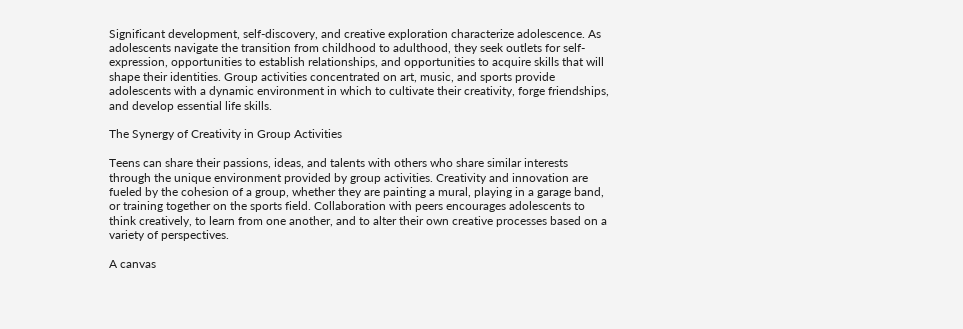Significant development, self-discovery, and creative exploration characterize adolescence. As adolescents navigate the transition from childhood to adulthood, they seek outlets for self-expression, opportunities to establish relationships, and opportunities to acquire skills that will shape their identities. Group activities concentrated on art, music, and sports provide adolescents with a dynamic environment in which to cultivate their creativity, forge friendships, and develop essential life skills.

The Synergy of Creativity in Group Activities

Teens can share their passions, ideas, and talents with others who share similar interests through the unique environment provided by group activities. Creativity and innovation are fueled by the cohesion of a group, whether they are painting a mural, playing in a garage band, or training together on the sports field. Collaboration with peers encourages adolescents to think creatively, to learn from one another, and to alter their own creative processes based on a variety of perspectives.

A canvas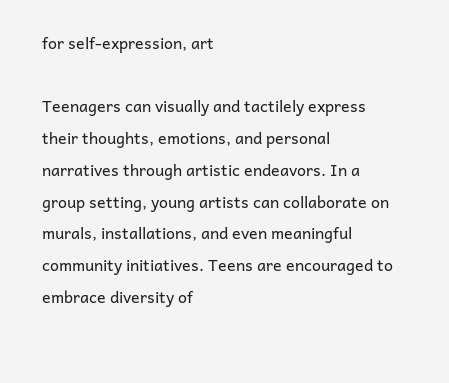for self-expression, art

Teenagers can visually and tactilely express their thoughts, emotions, and personal narratives through artistic endeavors. In a group setting, young artists can collaborate on murals, installations, and even meaningful community initiatives. Teens are encouraged to embrace diversity of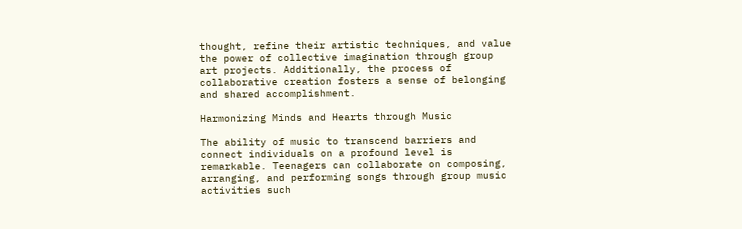thought, refine their artistic techniques, and value the power of collective imagination through group art projects. Additionally, the process of collaborative creation fosters a sense of belonging and shared accomplishment.

Harmonizing Minds and Hearts through Music

The ability of music to transcend barriers and connect individuals on a profound level is remarkable. Teenagers can collaborate on composing, arranging, and performing songs through group music activities such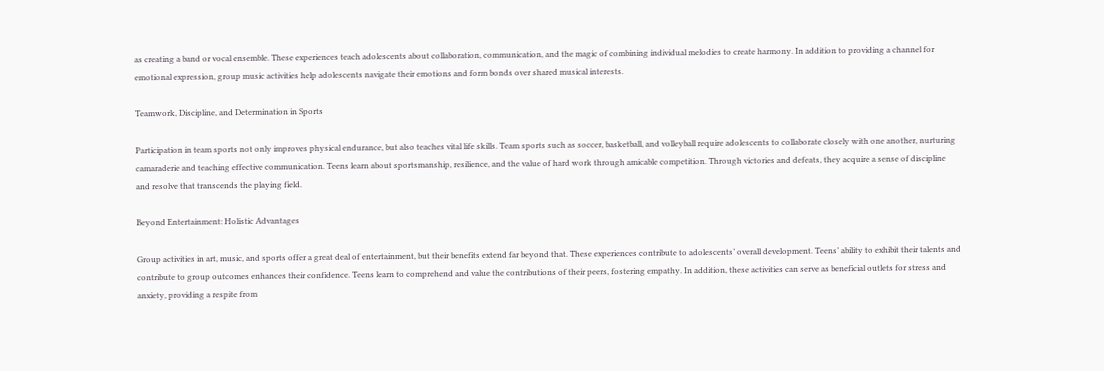as creating a band or vocal ensemble. These experiences teach adolescents about collaboration, communication, and the magic of combining individual melodies to create harmony. In addition to providing a channel for emotional expression, group music activities help adolescents navigate their emotions and form bonds over shared musical interests.

Teamwork, Discipline, and Determination in Sports

Participation in team sports not only improves physical endurance, but also teaches vital life skills. Team sports such as soccer, basketball, and volleyball require adolescents to collaborate closely with one another, nurturing camaraderie and teaching effective communication. Teens learn about sportsmanship, resilience, and the value of hard work through amicable competition. Through victories and defeats, they acquire a sense of discipline and resolve that transcends the playing field.

Beyond Entertainment: Holistic Advantages

Group activities in art, music, and sports offer a great deal of entertainment, but their benefits extend far beyond that. These experiences contribute to adolescents’ overall development. Teens’ ability to exhibit their talents and contribute to group outcomes enhances their confidence. Teens learn to comprehend and value the contributions of their peers, fostering empathy. In addition, these activities can serve as beneficial outlets for stress and anxiety, providing a respite from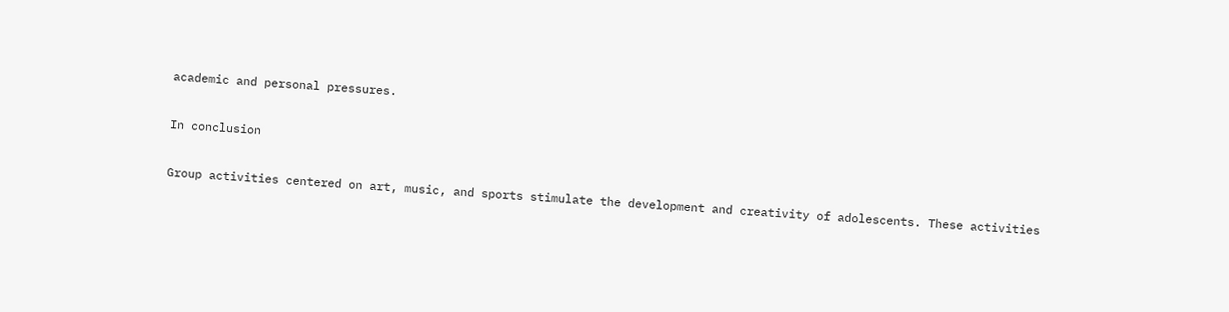academic and personal pressures.

In conclusion

Group activities centered on art, music, and sports stimulate the development and creativity of adolescents. These activities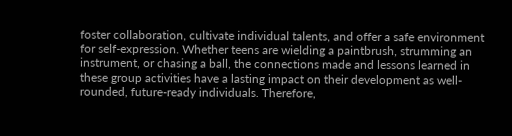foster collaboration, cultivate individual talents, and offer a safe environment for self-expression. Whether teens are wielding a paintbrush, strumming an instrument, or chasing a ball, the connections made and lessons learned in these group activities have a lasting impact on their development as well-rounded, future-ready individuals. Therefore,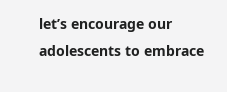let’s encourage our adolescents to embrace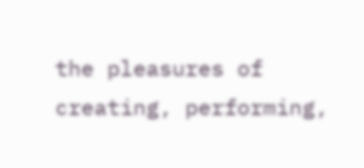the pleasures of creating, performing,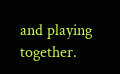and playing together.